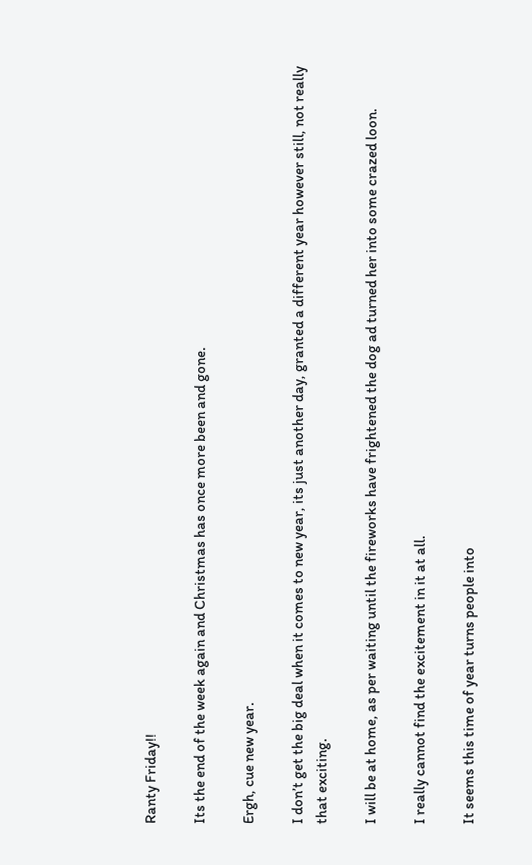Ranty Friday!!

Its the end of the week again and Christmas has once more been and gone.

Ergh, cue new year.

I don’t get the big deal when it comes to new year, its just another day, granted a different year however still, not really that exciting.

I will be at home, as per waiting until the fireworks have frightened the dog ad turned her into some crazed loon.

I really cannot find the excitement in it at all.

It seems this time of year turns people into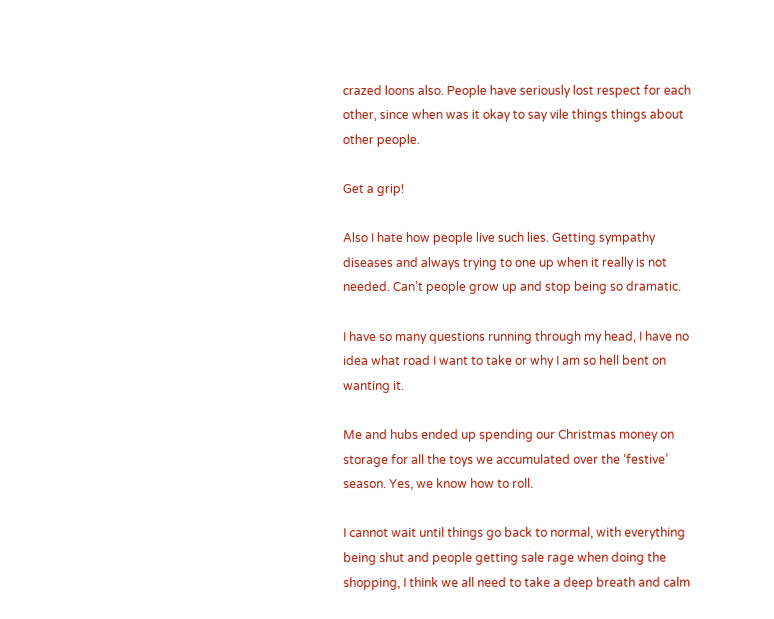crazed loons also. People have seriously lost respect for each other, since when was it okay to say vile things things about other people.

Get a grip!

Also I hate how people live such lies. Getting sympathy diseases and always trying to one up when it really is not needed. Can’t people grow up and stop being so dramatic.

I have so many questions running through my head, I have no idea what road I want to take or why I am so hell bent on wanting it.

Me and hubs ended up spending our Christmas money on storage for all the toys we accumulated over the ‘festive’ season. Yes, we know how to roll.

I cannot wait until things go back to normal, with everything being shut and people getting sale rage when doing the shopping, I think we all need to take a deep breath and calm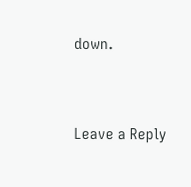down.


Leave a Reply